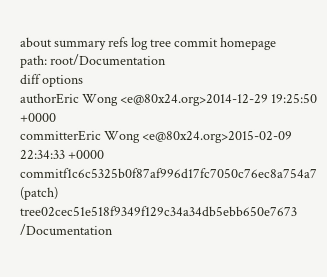about summary refs log tree commit homepage
path: root/Documentation
diff options
authorEric Wong <e@80x24.org>2014-12-29 19:25:50 +0000
committerEric Wong <e@80x24.org>2015-02-09 22:34:33 +0000
commitf1c6c5325b0f87af996d17fc7050c76ec8a754a7 (patch)
tree02cec51e518f9349f129c34a34db5ebb650e7673 /Documentation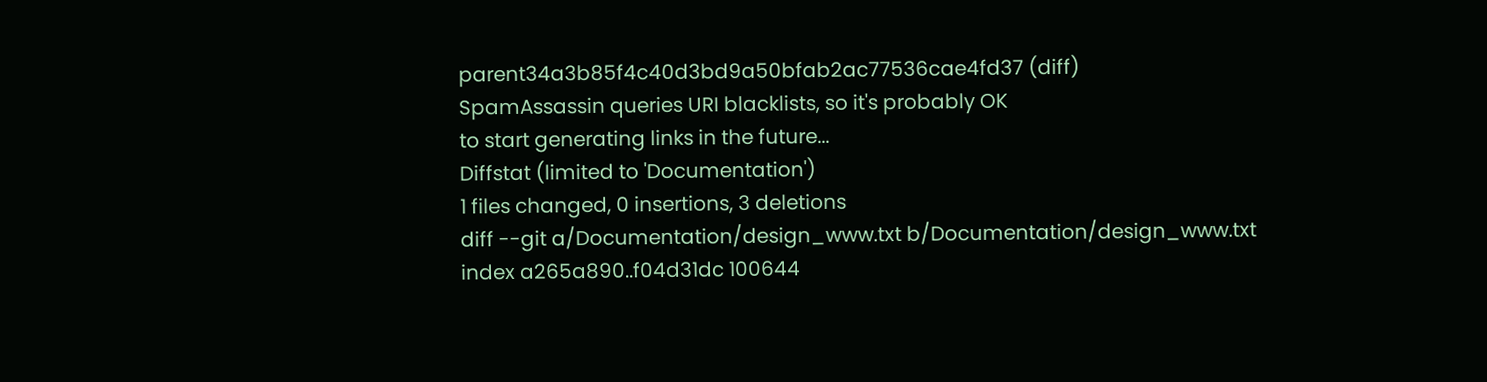parent34a3b85f4c40d3bd9a50bfab2ac77536cae4fd37 (diff)
SpamAssassin queries URI blacklists, so it's probably OK
to start generating links in the future...
Diffstat (limited to 'Documentation')
1 files changed, 0 insertions, 3 deletions
diff --git a/Documentation/design_www.txt b/Documentation/design_www.txt
index a265a890..f04d31dc 100644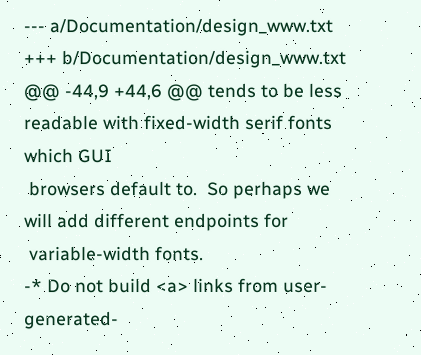--- a/Documentation/design_www.txt
+++ b/Documentation/design_www.txt
@@ -44,9 +44,6 @@ tends to be less readable with fixed-width serif fonts which GUI
 browsers default to.  So perhaps we will add different endpoints for
 variable-width fonts.
-* Do not build <a> links from user-generated-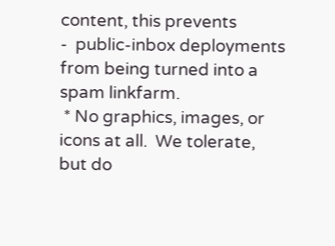content, this prevents
-  public-inbox deployments from being turned into a spam linkfarm.
 * No graphics, images, or icons at all.  We tolerate, but do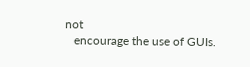not
   encourage the use of GUIs.